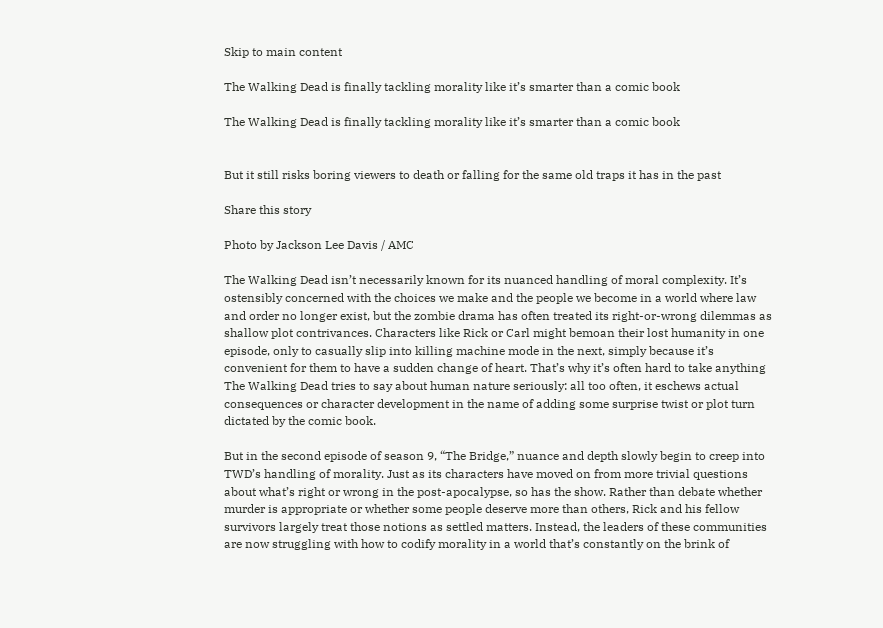Skip to main content

The Walking Dead is finally tackling morality like it’s smarter than a comic book

The Walking Dead is finally tackling morality like it’s smarter than a comic book


But it still risks boring viewers to death or falling for the same old traps it has in the past

Share this story

Photo by Jackson Lee Davis / AMC

The Walking Dead isn’t necessarily known for its nuanced handling of moral complexity. It’s ostensibly concerned with the choices we make and the people we become in a world where law and order no longer exist, but the zombie drama has often treated its right-or-wrong dilemmas as shallow plot contrivances. Characters like Rick or Carl might bemoan their lost humanity in one episode, only to casually slip into killing machine mode in the next, simply because it’s convenient for them to have a sudden change of heart. That’s why it’s often hard to take anything The Walking Dead tries to say about human nature seriously: all too often, it eschews actual consequences or character development in the name of adding some surprise twist or plot turn dictated by the comic book.

But in the second episode of season 9, “The Bridge,” nuance and depth slowly begin to creep into TWD’s handling of morality. Just as its characters have moved on from more trivial questions about what’s right or wrong in the post-apocalypse, so has the show. Rather than debate whether murder is appropriate or whether some people deserve more than others, Rick and his fellow survivors largely treat those notions as settled matters. Instead, the leaders of these communities are now struggling with how to codify morality in a world that’s constantly on the brink of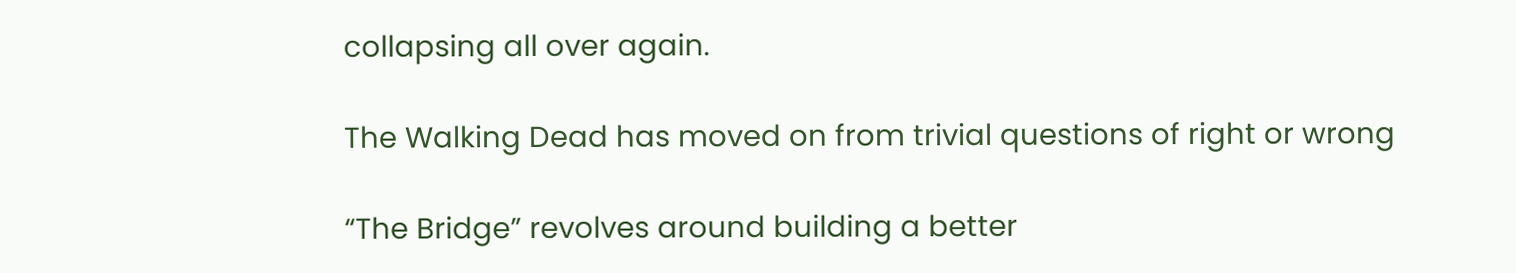collapsing all over again.

The Walking Dead has moved on from trivial questions of right or wrong

“The Bridge” revolves around building a better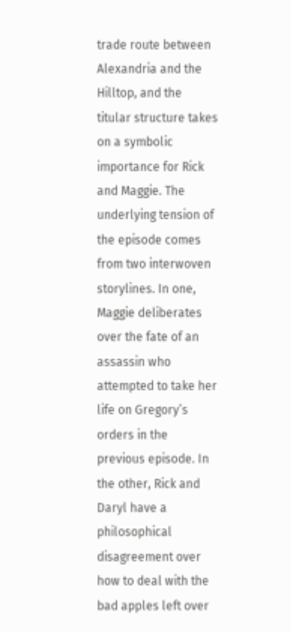trade route between Alexandria and the Hilltop, and the titular structure takes on a symbolic importance for Rick and Maggie. The underlying tension of the episode comes from two interwoven storylines. In one, Maggie deliberates over the fate of an assassin who attempted to take her life on Gregory’s orders in the previous episode. In the other, Rick and Daryl have a philosophical disagreement over how to deal with the bad apples left over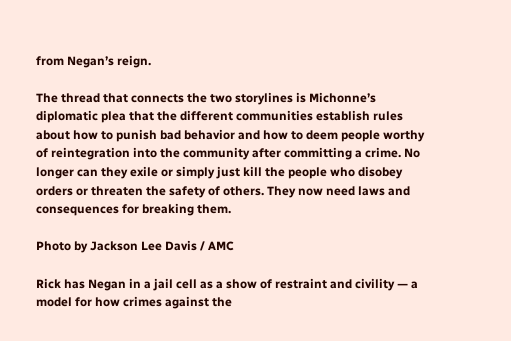from Negan’s reign.

The thread that connects the two storylines is Michonne’s diplomatic plea that the different communities establish rules about how to punish bad behavior and how to deem people worthy of reintegration into the community after committing a crime. No longer can they exile or simply just kill the people who disobey orders or threaten the safety of others. They now need laws and consequences for breaking them.

Photo by Jackson Lee Davis / AMC

Rick has Negan in a jail cell as a show of restraint and civility — a model for how crimes against the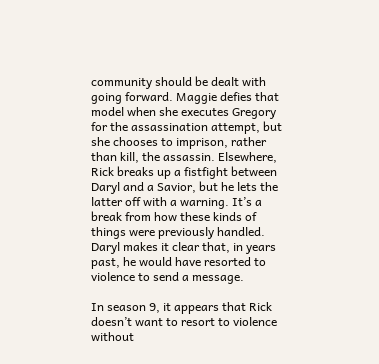community should be dealt with going forward. Maggie defies that model when she executes Gregory for the assassination attempt, but she chooses to imprison, rather than kill, the assassin. Elsewhere, Rick breaks up a fistfight between Daryl and a Savior, but he lets the latter off with a warning. It’s a break from how these kinds of things were previously handled. Daryl makes it clear that, in years past, he would have resorted to violence to send a message.

In season 9, it appears that Rick doesn’t want to resort to violence without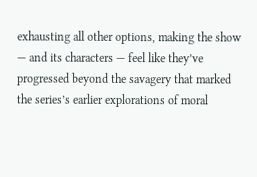exhausting all other options, making the show — and its characters — feel like they’ve progressed beyond the savagery that marked the series’s earlier explorations of moral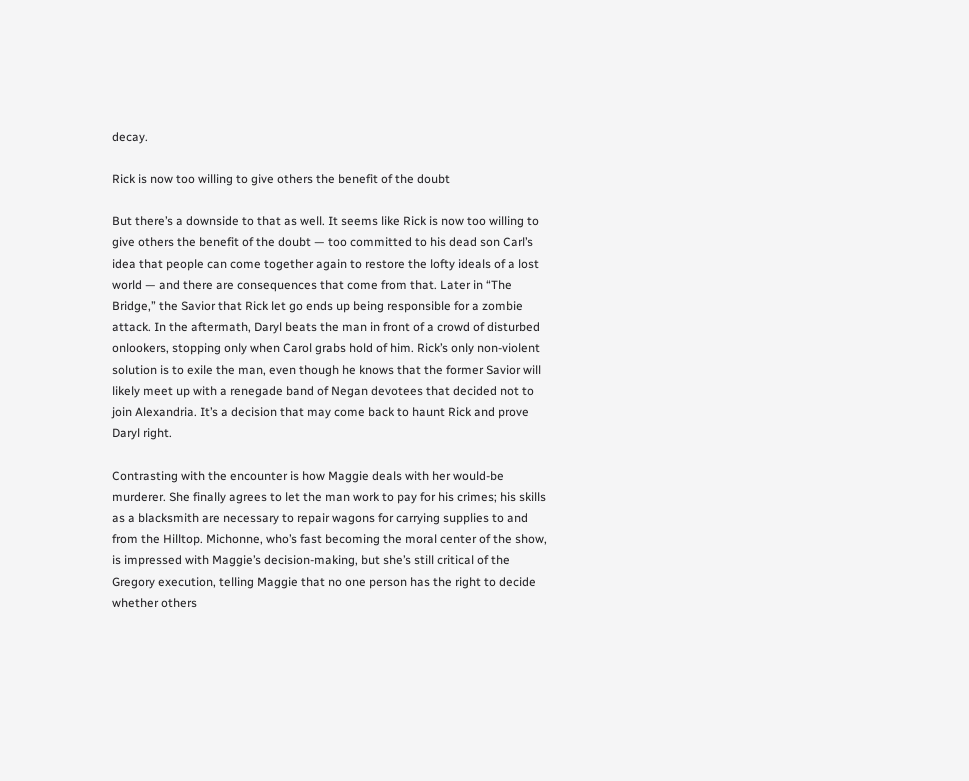decay.

Rick is now too willing to give others the benefit of the doubt

But there’s a downside to that as well. It seems like Rick is now too willing to give others the benefit of the doubt — too committed to his dead son Carl’s idea that people can come together again to restore the lofty ideals of a lost world — and there are consequences that come from that. Later in “The Bridge,” the Savior that Rick let go ends up being responsible for a zombie attack. In the aftermath, Daryl beats the man in front of a crowd of disturbed onlookers, stopping only when Carol grabs hold of him. Rick’s only non-violent solution is to exile the man, even though he knows that the former Savior will likely meet up with a renegade band of Negan devotees that decided not to join Alexandria. It’s a decision that may come back to haunt Rick and prove Daryl right.

Contrasting with the encounter is how Maggie deals with her would-be murderer. She finally agrees to let the man work to pay for his crimes; his skills as a blacksmith are necessary to repair wagons for carrying supplies to and from the Hilltop. Michonne, who’s fast becoming the moral center of the show, is impressed with Maggie’s decision-making, but she’s still critical of the Gregory execution, telling Maggie that no one person has the right to decide whether others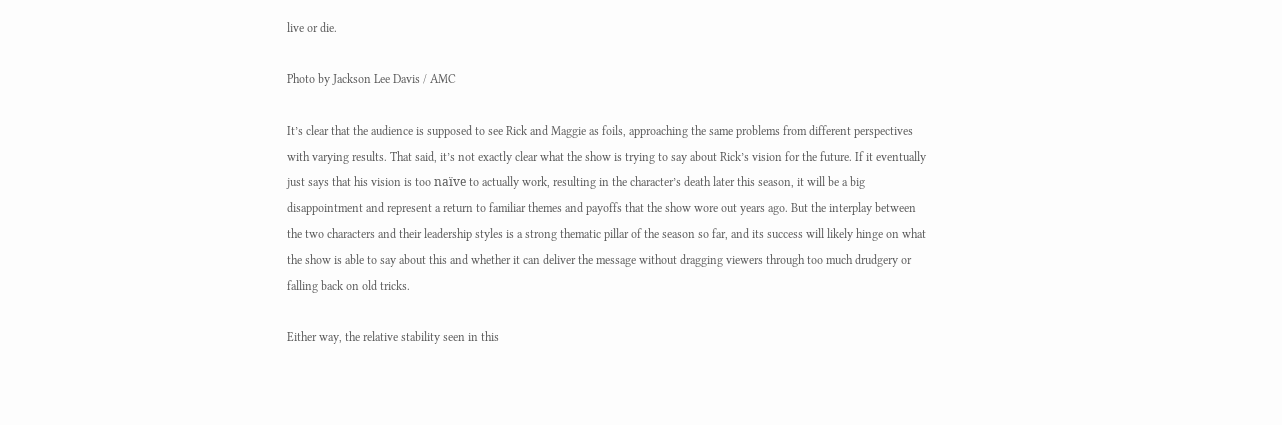live or die.

Photo by Jackson Lee Davis / AMC

It’s clear that the audience is supposed to see Rick and Maggie as foils, approaching the same problems from different perspectives with varying results. That said, it’s not exactly clear what the show is trying to say about Rick’s vision for the future. If it eventually just says that his vision is too naïve to actually work, resulting in the character’s death later this season, it will be a big disappointment and represent a return to familiar themes and payoffs that the show wore out years ago. But the interplay between the two characters and their leadership styles is a strong thematic pillar of the season so far, and its success will likely hinge on what the show is able to say about this and whether it can deliver the message without dragging viewers through too much drudgery or falling back on old tricks.

Either way, the relative stability seen in this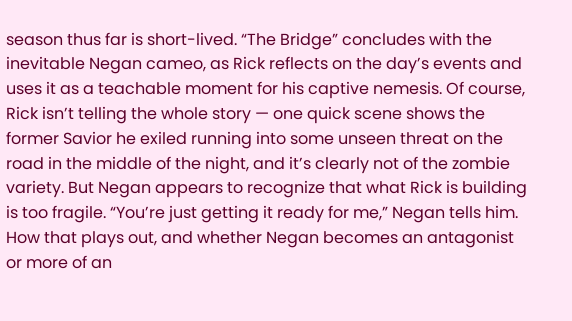season thus far is short-lived. “The Bridge” concludes with the inevitable Negan cameo, as Rick reflects on the day’s events and uses it as a teachable moment for his captive nemesis. Of course, Rick isn’t telling the whole story — one quick scene shows the former Savior he exiled running into some unseen threat on the road in the middle of the night, and it’s clearly not of the zombie variety. But Negan appears to recognize that what Rick is building is too fragile. “You’re just getting it ready for me,” Negan tells him. How that plays out, and whether Negan becomes an antagonist or more of an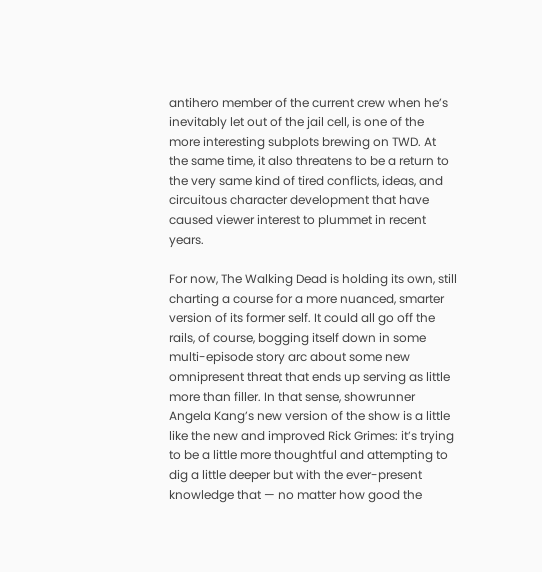antihero member of the current crew when he’s inevitably let out of the jail cell, is one of the more interesting subplots brewing on TWD. At the same time, it also threatens to be a return to the very same kind of tired conflicts, ideas, and circuitous character development that have caused viewer interest to plummet in recent years.

For now, The Walking Dead is holding its own, still charting a course for a more nuanced, smarter version of its former self. It could all go off the rails, of course, bogging itself down in some multi-episode story arc about some new omnipresent threat that ends up serving as little more than filler. In that sense, showrunner Angela Kang’s new version of the show is a little like the new and improved Rick Grimes: it’s trying to be a little more thoughtful and attempting to dig a little deeper but with the ever-present knowledge that — no matter how good the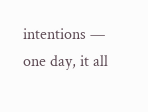intentions — one day, it all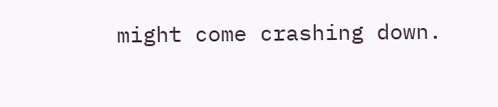might come crashing down.